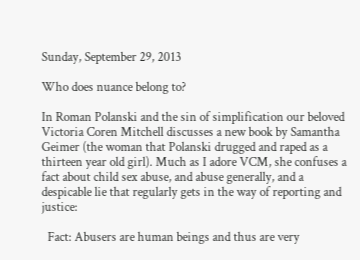Sunday, September 29, 2013

Who does nuance belong to?

In Roman Polanski and the sin of simplification our beloved Victoria Coren Mitchell discusses a new book by Samantha Geimer (the woman that Polanski drugged and raped as a thirteen year old girl). Much as I adore VCM, she confuses a fact about child sex abuse, and abuse generally, and a despicable lie that regularly gets in the way of reporting and justice:

  Fact: Abusers are human beings and thus are very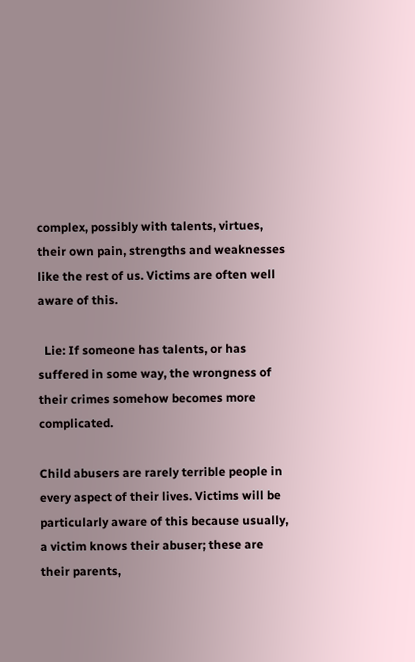complex, possibly with talents, virtues, their own pain, strengths and weaknesses like the rest of us. Victims are often well aware of this.

  Lie: If someone has talents, or has suffered in some way, the wrongness of their crimes somehow becomes more complicated.

Child abusers are rarely terrible people in every aspect of their lives. Victims will be particularly aware of this because usually, a victim knows their abuser; these are their parents,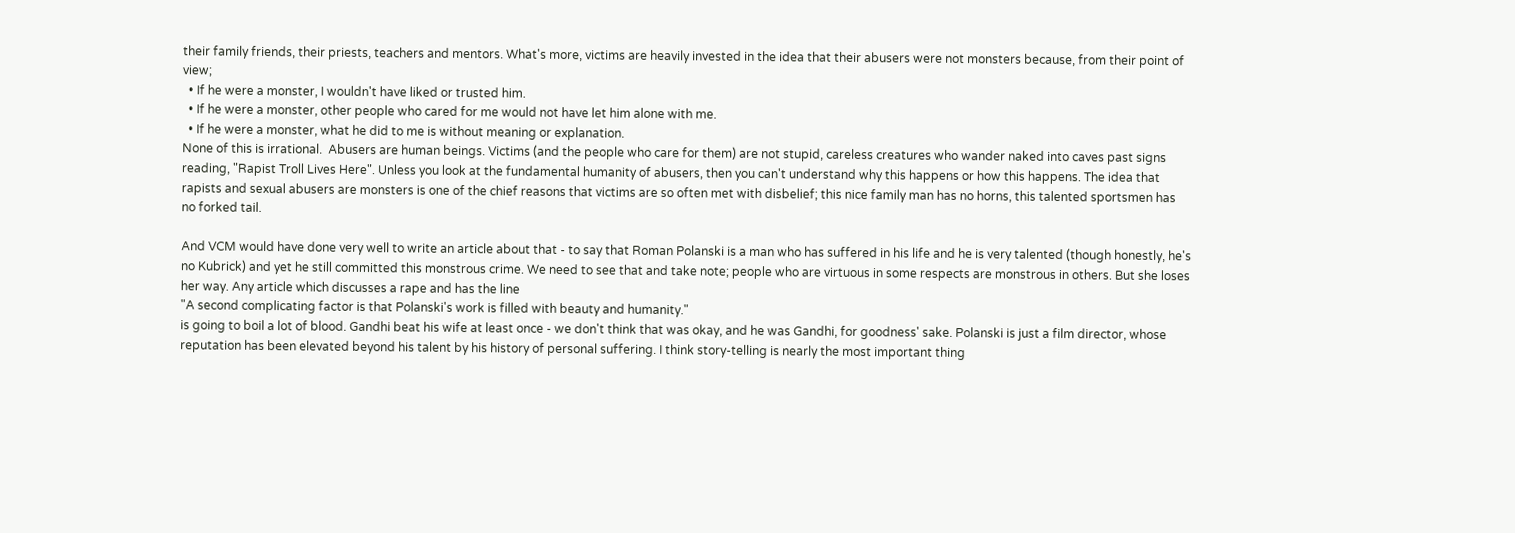their family friends, their priests, teachers and mentors. What's more, victims are heavily invested in the idea that their abusers were not monsters because, from their point of view;
  • If he were a monster, I wouldn't have liked or trusted him.
  • If he were a monster, other people who cared for me would not have let him alone with me.
  • If he were a monster, what he did to me is without meaning or explanation.
None of this is irrational.  Abusers are human beings. Victims (and the people who care for them) are not stupid, careless creatures who wander naked into caves past signs reading, "Rapist Troll Lives Here". Unless you look at the fundamental humanity of abusers, then you can't understand why this happens or how this happens. The idea that rapists and sexual abusers are monsters is one of the chief reasons that victims are so often met with disbelief; this nice family man has no horns, this talented sportsmen has no forked tail.

And VCM would have done very well to write an article about that - to say that Roman Polanski is a man who has suffered in his life and he is very talented (though honestly, he's no Kubrick) and yet he still committed this monstrous crime. We need to see that and take note; people who are virtuous in some respects are monstrous in others. But she loses her way. Any article which discusses a rape and has the line
"A second complicating factor is that Polanski's work is filled with beauty and humanity."
is going to boil a lot of blood. Gandhi beat his wife at least once - we don't think that was okay, and he was Gandhi, for goodness' sake. Polanski is just a film director, whose reputation has been elevated beyond his talent by his history of personal suffering. I think story-telling is nearly the most important thing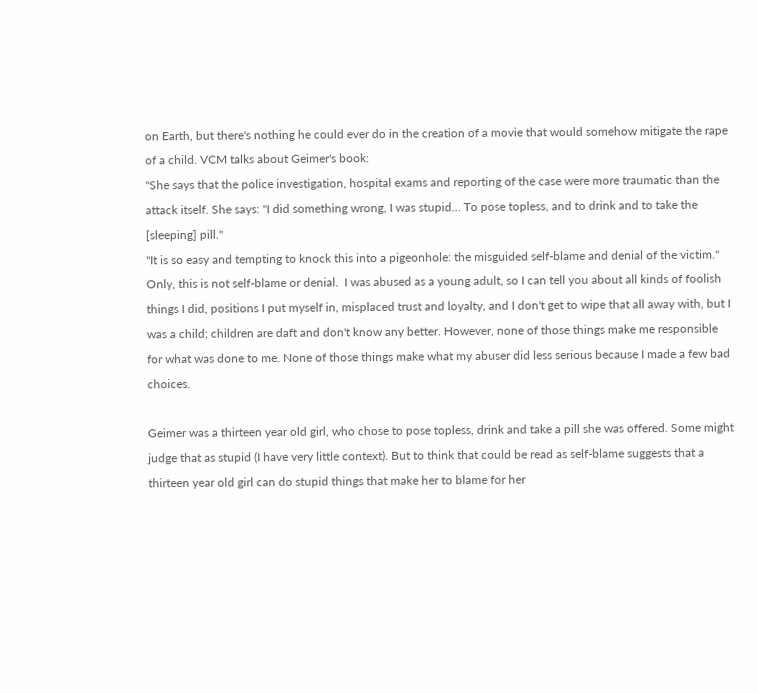on Earth, but there's nothing he could ever do in the creation of a movie that would somehow mitigate the rape of a child. VCM talks about Geimer's book:
"She says that the police investigation, hospital exams and reporting of the case were more traumatic than the attack itself. She says: "I did something wrong, I was stupid… To pose topless, and to drink and to take the [sleeping] pill."
"It is so easy and tempting to knock this into a pigeonhole: the misguided self-blame and denial of the victim."
Only, this is not self-blame or denial.  I was abused as a young adult, so I can tell you about all kinds of foolish things I did, positions I put myself in, misplaced trust and loyalty, and I don't get to wipe that all away with, but I was a child; children are daft and don't know any better. However, none of those things make me responsible for what was done to me. None of those things make what my abuser did less serious because I made a few bad choices.

Geimer was a thirteen year old girl, who chose to pose topless, drink and take a pill she was offered. Some might judge that as stupid (I have very little context). But to think that could be read as self-blame suggests that a thirteen year old girl can do stupid things that make her to blame for her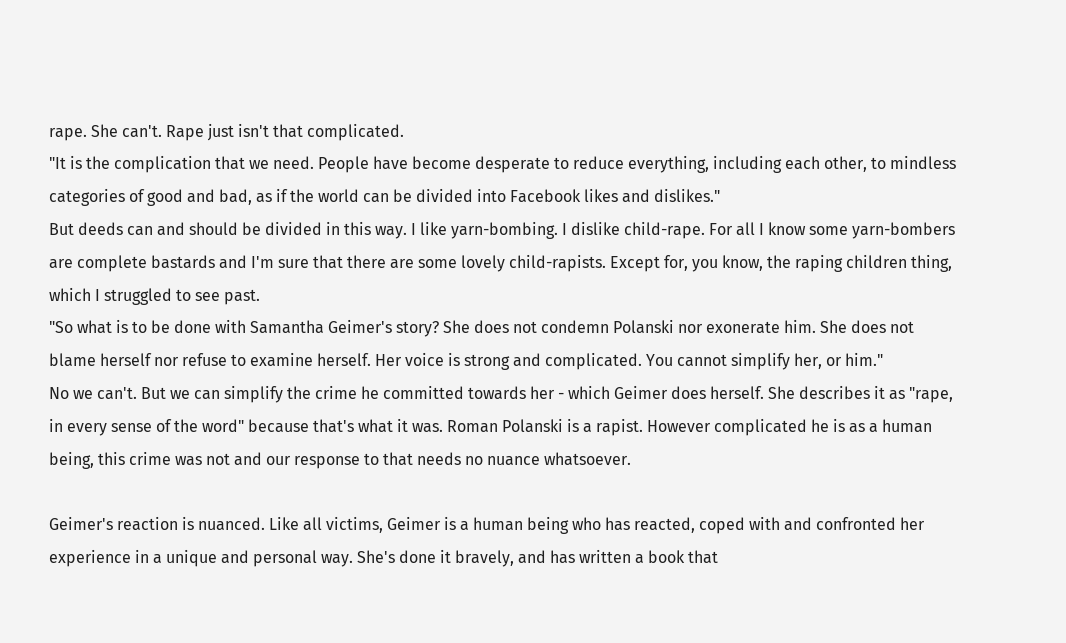rape. She can't. Rape just isn't that complicated.
"It is the complication that we need. People have become desperate to reduce everything, including each other, to mindless categories of good and bad, as if the world can be divided into Facebook likes and dislikes."
But deeds can and should be divided in this way. I like yarn-bombing. I dislike child-rape. For all I know some yarn-bombers are complete bastards and I'm sure that there are some lovely child-rapists. Except for, you know, the raping children thing, which I struggled to see past.
"So what is to be done with Samantha Geimer's story? She does not condemn Polanski nor exonerate him. She does not blame herself nor refuse to examine herself. Her voice is strong and complicated. You cannot simplify her, or him."
No we can't. But we can simplify the crime he committed towards her - which Geimer does herself. She describes it as "rape, in every sense of the word" because that's what it was. Roman Polanski is a rapist. However complicated he is as a human being, this crime was not and our response to that needs no nuance whatsoever.

Geimer's reaction is nuanced. Like all victims, Geimer is a human being who has reacted, coped with and confronted her experience in a unique and personal way. She's done it bravely, and has written a book that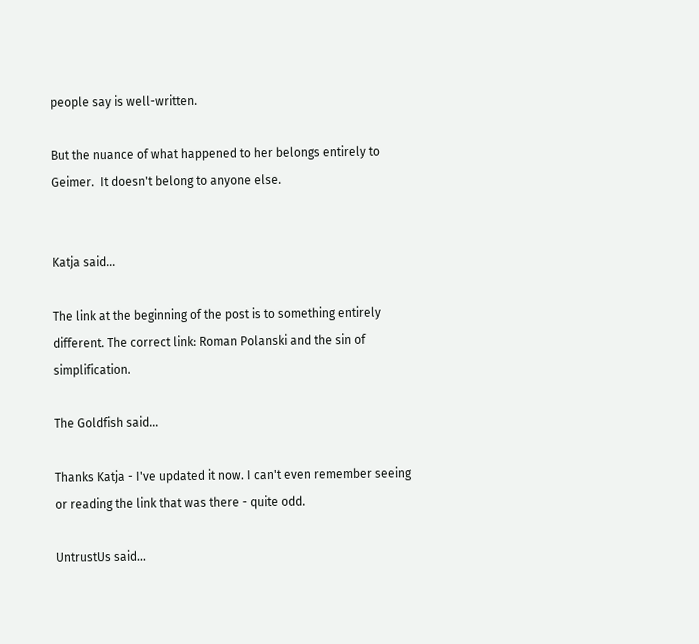people say is well-written.

But the nuance of what happened to her belongs entirely to Geimer.  It doesn't belong to anyone else.


Katja said...

The link at the beginning of the post is to something entirely different. The correct link: Roman Polanski and the sin of simplification.

The Goldfish said...

Thanks Katja - I've updated it now. I can't even remember seeing or reading the link that was there - quite odd.

UntrustUs said...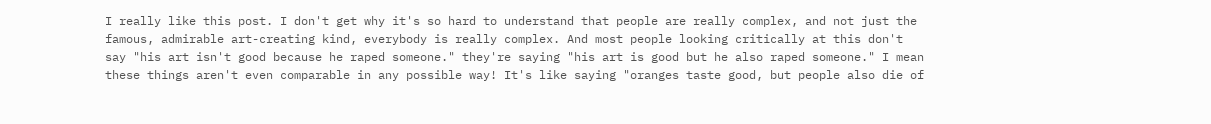I really like this post. I don't get why it's so hard to understand that people are really complex, and not just the famous, admirable art-creating kind, everybody is really complex. And most people looking critically at this don't say "his art isn't good because he raped someone." they're saying "his art is good but he also raped someone." I mean these things aren't even comparable in any possible way! It's like saying "oranges taste good, but people also die of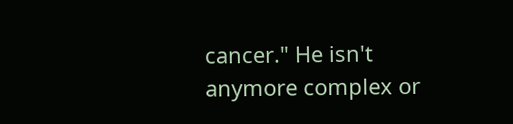cancer." He isn't anymore complex or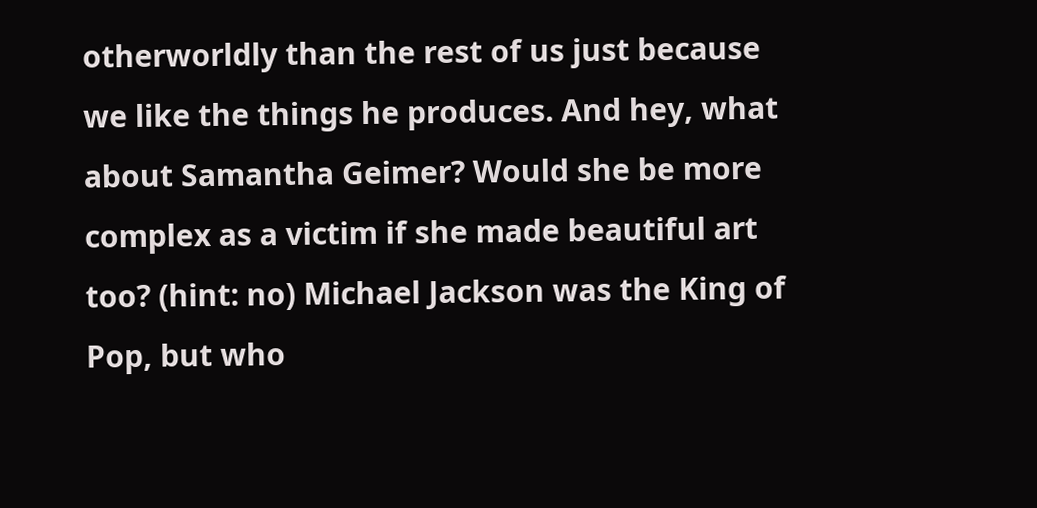otherworldly than the rest of us just because we like the things he produces. And hey, what about Samantha Geimer? Would she be more complex as a victim if she made beautiful art too? (hint: no) Michael Jackson was the King of Pop, but who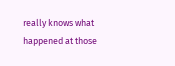really knows what happened at those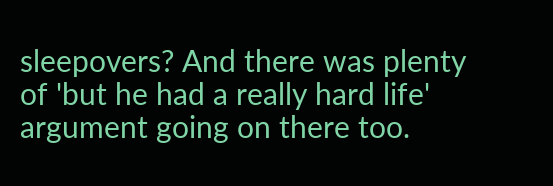sleepovers? And there was plenty of 'but he had a really hard life' argument going on there too.